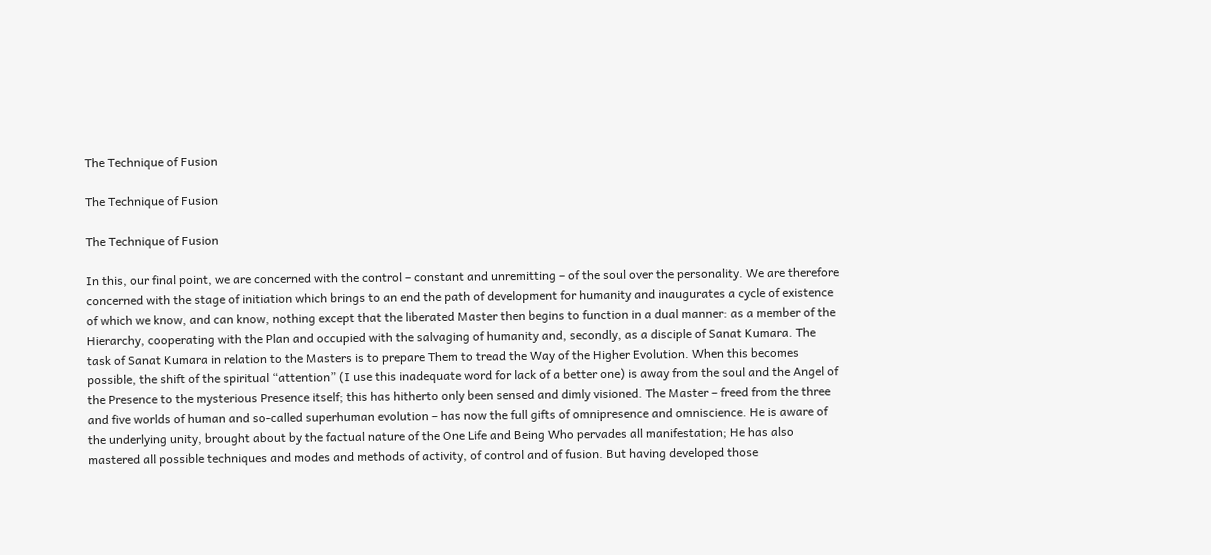The Technique of Fusion

The Technique of Fusion

The Technique of Fusion

In this, our final point, we are concerned with the control – constant and unremitting – of the soul over the personality. We are therefore concerned with the stage of initiation which brings to an end the path of development for humanity and inaugurates a cycle of existence of which we know, and can know, nothing except that the liberated Master then begins to function in a dual manner: as a member of the Hierarchy, cooperating with the Plan and occupied with the salvaging of humanity and, secondly, as a disciple of Sanat Kumara. The task of Sanat Kumara in relation to the Masters is to prepare Them to tread the Way of the Higher Evolution. When this becomes possible, the shift of the spiritual “attention” (I use this inadequate word for lack of a better one) is away from the soul and the Angel of the Presence to the mysterious Presence itself; this has hitherto only been sensed and dimly visioned. The Master – freed from the three and five worlds of human and so-called superhuman evolution – has now the full gifts of omnipresence and omniscience. He is aware of the underlying unity, brought about by the factual nature of the One Life and Being Who pervades all manifestation; He has also mastered all possible techniques and modes and methods of activity, of control and of fusion. But having developed those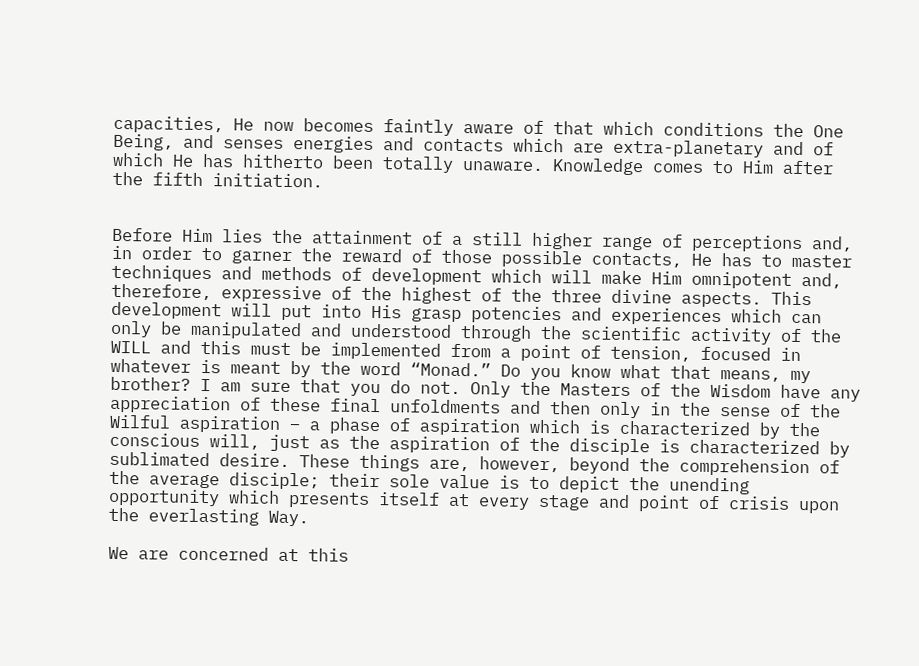capacities, He now becomes faintly aware of that which conditions the One Being, and senses energies and contacts which are extra-planetary and of which He has hitherto been totally unaware. Knowledge comes to Him after the fifth initiation.


Before Him lies the attainment of a still higher range of perceptions and, in order to garner the reward of those possible contacts, He has to master techniques and methods of development which will make Him omnipotent and, therefore, expressive of the highest of the three divine aspects. This development will put into His grasp potencies and experiences which can only be manipulated and understood through the scientific activity of the WILL and this must be implemented from a point of tension, focused in whatever is meant by the word “Monad.” Do you know what that means, my brother? I am sure that you do not. Only the Masters of the Wisdom have any appreciation of these final unfoldments and then only in the sense of the Wilful aspiration – a phase of aspiration which is characterized by the conscious will, just as the aspiration of the disciple is characterized by sublimated desire. These things are, however, beyond the comprehension of the average disciple; their sole value is to depict the unending opportunity which presents itself at every stage and point of crisis upon the everlasting Way.

We are concerned at this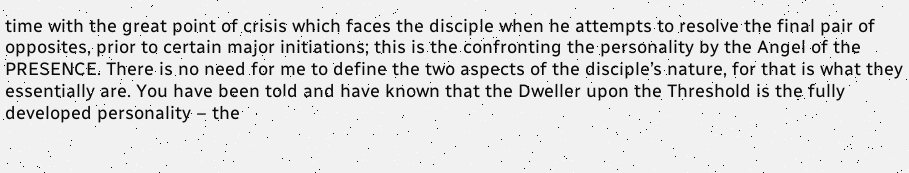time with the great point of crisis which faces the disciple when he attempts to resolve the final pair of opposites, prior to certain major initiations; this is the confronting the personality by the Angel of the PRESENCE. There is no need for me to define the two aspects of the disciple’s nature, for that is what they essentially are. You have been told and have known that the Dweller upon the Threshold is the fully developed personality – the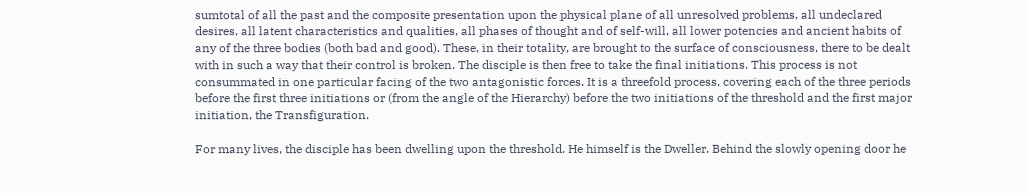sumtotal of all the past and the composite presentation upon the physical plane of all unresolved problems, all undeclared desires, all latent characteristics and qualities, all phases of thought and of self-will, all lower potencies and ancient habits of any of the three bodies (both bad and good). These, in their totality, are brought to the surface of consciousness, there to be dealt with in such a way that their control is broken. The disciple is then free to take the final initiations. This process is not consummated in one particular facing of the two antagonistic forces. It is a threefold process, covering each of the three periods before the first three initiations or (from the angle of the Hierarchy) before the two initiations of the threshold and the first major initiation, the Transfiguration.

For many lives, the disciple has been dwelling upon the threshold. He himself is the Dweller. Behind the slowly opening door he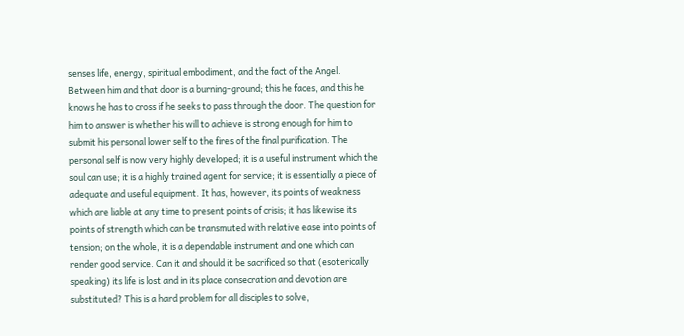senses life, energy, spiritual embodiment, and the fact of the Angel. Between him and that door is a burning-ground; this he faces, and this he knows he has to cross if he seeks to pass through the door. The question for him to answer is whether his will to achieve is strong enough for him to submit his personal lower self to the fires of the final purification. The personal self is now very highly developed; it is a useful instrument which the soul can use; it is a highly trained agent for service; it is essentially a piece of adequate and useful equipment. It has, however, its points of weakness which are liable at any time to present points of crisis; it has likewise its points of strength which can be transmuted with relative ease into points of tension; on the whole, it is a dependable instrument and one which can render good service. Can it and should it be sacrificed so that (esoterically speaking) its life is lost and in its place consecration and devotion are substituted? This is a hard problem for all disciples to solve,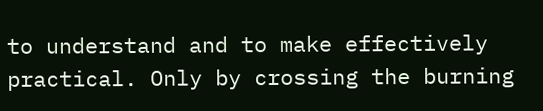to understand and to make effectively practical. Only by crossing the burning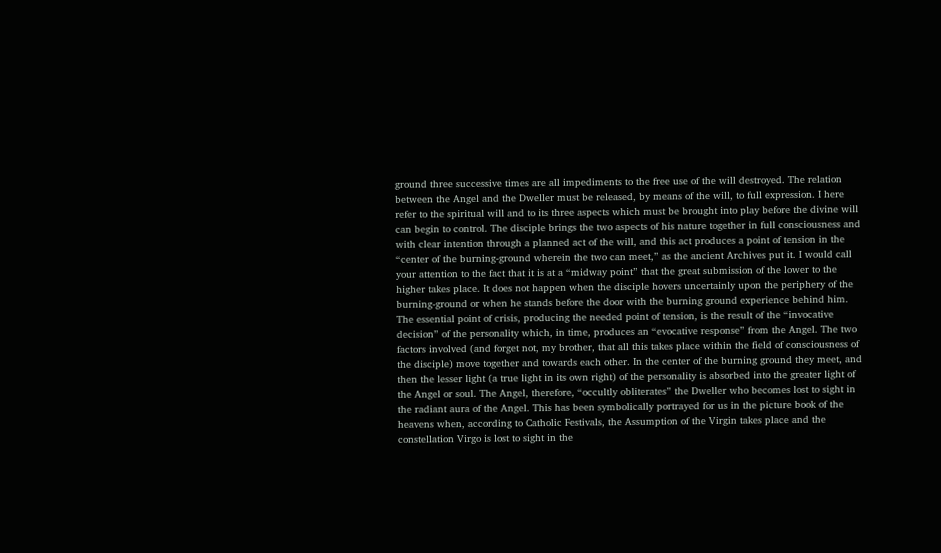ground three successive times are all impediments to the free use of the will destroyed. The relation between the Angel and the Dweller must be released, by means of the will, to full expression. I here refer to the spiritual will and to its three aspects which must be brought into play before the divine will can begin to control. The disciple brings the two aspects of his nature together in full consciousness and with clear intention through a planned act of the will, and this act produces a point of tension in the “center of the burning-ground wherein the two can meet,” as the ancient Archives put it. I would call your attention to the fact that it is at a “midway point” that the great submission of the lower to the higher takes place. It does not happen when the disciple hovers uncertainly upon the periphery of the burning-ground or when he stands before the door with the burning ground experience behind him. The essential point of crisis, producing the needed point of tension, is the result of the “invocative decision” of the personality which, in time, produces an “evocative response” from the Angel. The two factors involved (and forget not, my brother, that all this takes place within the field of consciousness of the disciple) move together and towards each other. In the center of the burning ground they meet, and then the lesser light (a true light in its own right) of the personality is absorbed into the greater light of the Angel or soul. The Angel, therefore, “occultly obliterates” the Dweller who becomes lost to sight in the radiant aura of the Angel. This has been symbolically portrayed for us in the picture book of the heavens when, according to Catholic Festivals, the Assumption of the Virgin takes place and the constellation Virgo is lost to sight in the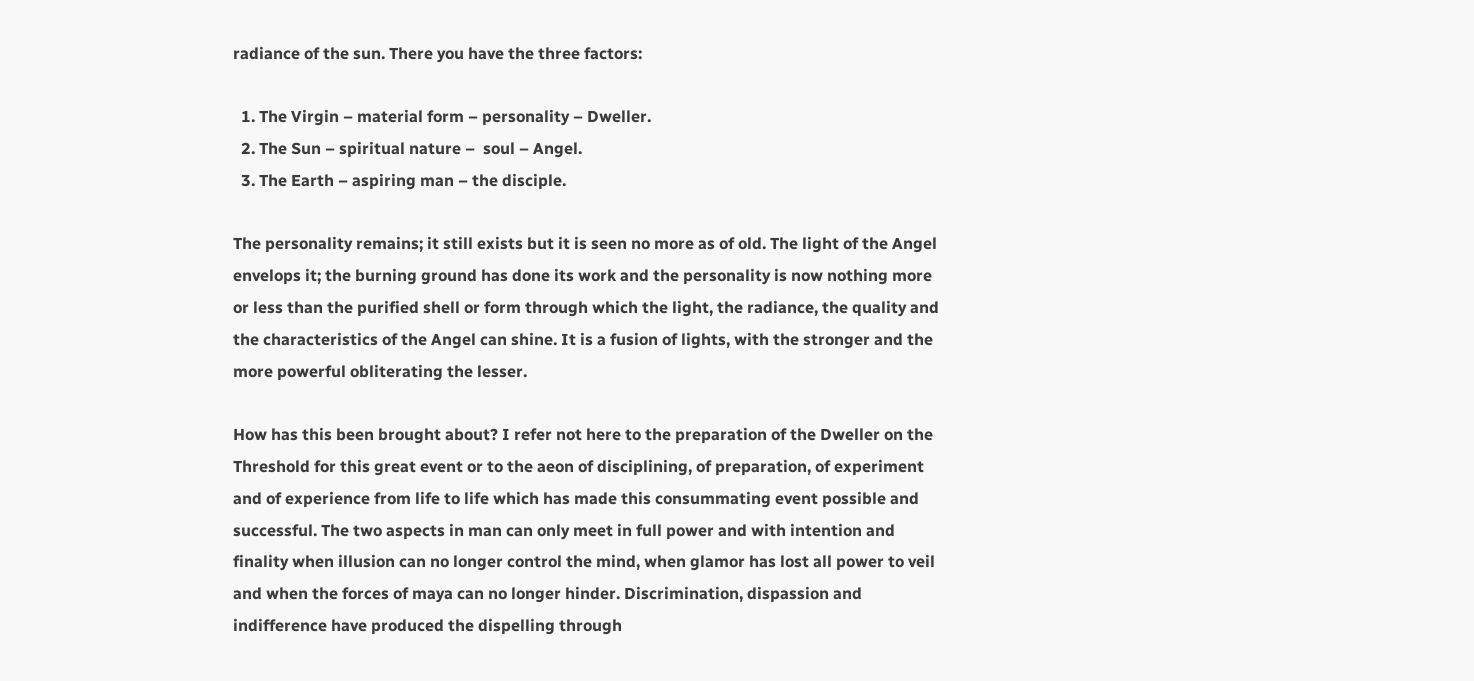radiance of the sun. There you have the three factors:

  1. The Virgin – material form – personality – Dweller.
  2. The Sun – spiritual nature –  soul – Angel.
  3. The Earth – aspiring man – the disciple.

The personality remains; it still exists but it is seen no more as of old. The light of the Angel envelops it; the burning ground has done its work and the personality is now nothing more or less than the purified shell or form through which the light, the radiance, the quality and the characteristics of the Angel can shine. It is a fusion of lights, with the stronger and the more powerful obliterating the lesser.

How has this been brought about? I refer not here to the preparation of the Dweller on the Threshold for this great event or to the aeon of disciplining, of preparation, of experiment and of experience from life to life which has made this consummating event possible and successful. The two aspects in man can only meet in full power and with intention and finality when illusion can no longer control the mind, when glamor has lost all power to veil and when the forces of maya can no longer hinder. Discrimination, dispassion and indifference have produced the dispelling through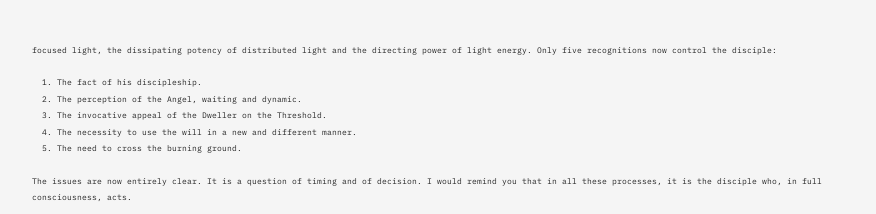focused light, the dissipating potency of distributed light and the directing power of light energy. Only five recognitions now control the disciple:

  1. The fact of his discipleship.
  2. The perception of the Angel, waiting and dynamic.
  3. The invocative appeal of the Dweller on the Threshold.
  4. The necessity to use the will in a new and different manner.
  5. The need to cross the burning ground.

The issues are now entirely clear. It is a question of timing and of decision. I would remind you that in all these processes, it is the disciple who, in full consciousness, acts.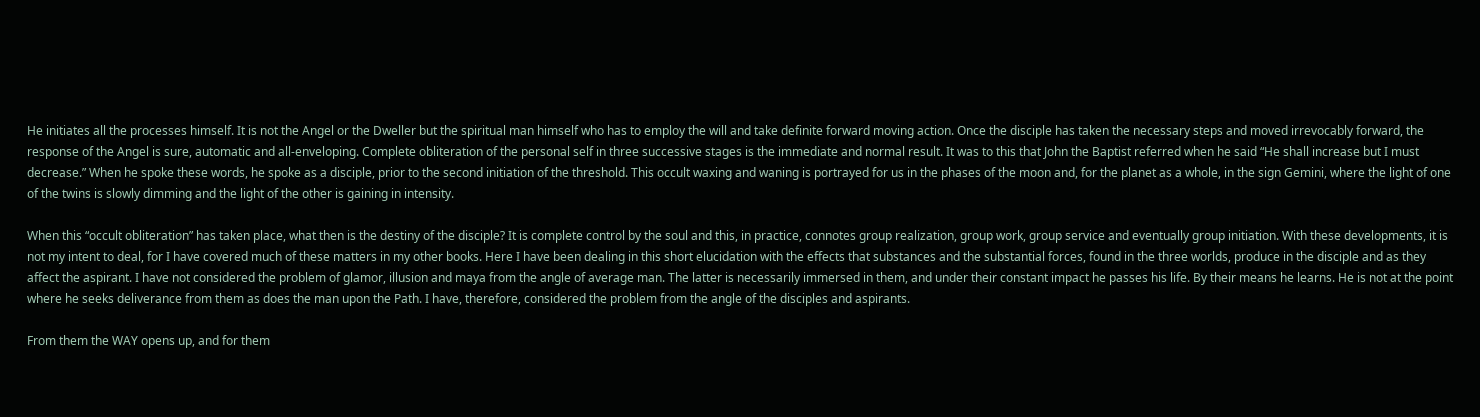He initiates all the processes himself. It is not the Angel or the Dweller but the spiritual man himself who has to employ the will and take definite forward moving action. Once the disciple has taken the necessary steps and moved irrevocably forward, the response of the Angel is sure, automatic and all-enveloping. Complete obliteration of the personal self in three successive stages is the immediate and normal result. It was to this that John the Baptist referred when he said “He shall increase but I must decrease.” When he spoke these words, he spoke as a disciple, prior to the second initiation of the threshold. This occult waxing and waning is portrayed for us in the phases of the moon and, for the planet as a whole, in the sign Gemini, where the light of one of the twins is slowly dimming and the light of the other is gaining in intensity.

When this “occult obliteration” has taken place, what then is the destiny of the disciple? It is complete control by the soul and this, in practice, connotes group realization, group work, group service and eventually group initiation. With these developments, it is not my intent to deal, for I have covered much of these matters in my other books. Here I have been dealing in this short elucidation with the effects that substances and the substantial forces, found in the three worlds, produce in the disciple and as they affect the aspirant. I have not considered the problem of glamor, illusion and maya from the angle of average man. The latter is necessarily immersed in them, and under their constant impact he passes his life. By their means he learns. He is not at the point where he seeks deliverance from them as does the man upon the Path. I have, therefore, considered the problem from the angle of the disciples and aspirants.

From them the WAY opens up, and for them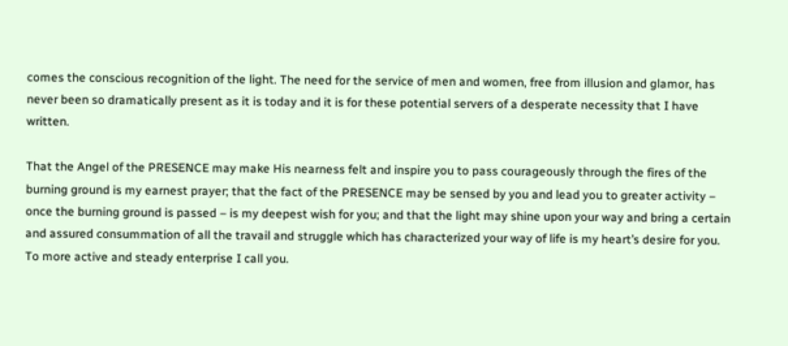comes the conscious recognition of the light. The need for the service of men and women, free from illusion and glamor, has never been so dramatically present as it is today and it is for these potential servers of a desperate necessity that I have written.

That the Angel of the PRESENCE may make His nearness felt and inspire you to pass courageously through the fires of the burning ground is my earnest prayer; that the fact of the PRESENCE may be sensed by you and lead you to greater activity – once the burning ground is passed – is my deepest wish for you; and that the light may shine upon your way and bring a certain and assured consummation of all the travail and struggle which has characterized your way of life is my heart’s desire for you. To more active and steady enterprise I call you.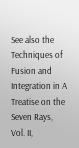See also the Techniques of Fusion and Integration in A Treatise on the Seven Rays, Vol. II,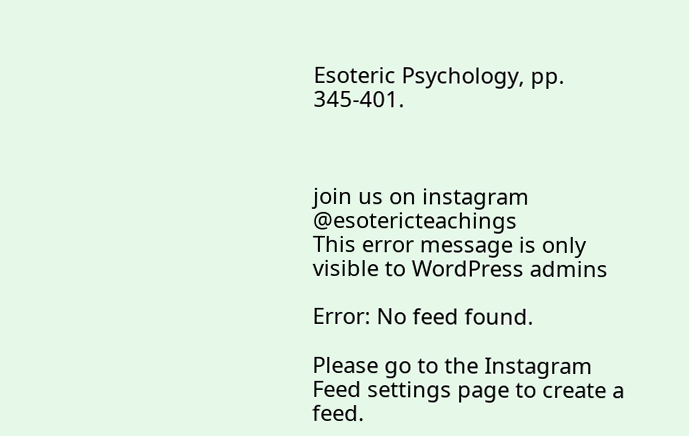Esoteric Psychology, pp. 345-401.



join us on instagram @esotericteachings
This error message is only visible to WordPress admins

Error: No feed found.

Please go to the Instagram Feed settings page to create a feed.